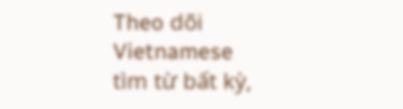Theo dõi Vietnamese
tìm từ bất kỳ,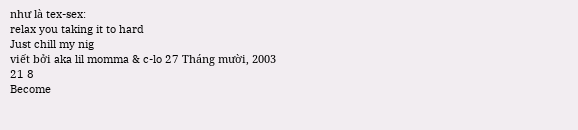như là tex-sex:
relax you taking it to hard
Just chill my nig
viết bởi aka lil momma & c-lo 27 Tháng mười, 2003
21 8
Become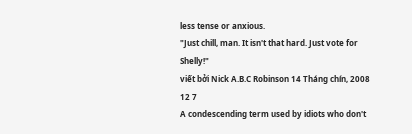less tense or anxious.
"Just chill, man. It isn't that hard. Just vote for Shelly!"
viết bởi Nick A.B.C Robinson 14 Tháng chín, 2008
12 7
A condescending term used by idiots who don't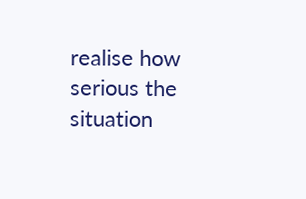realise how serious the situation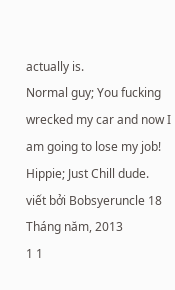actually is.
Normal guy; You fucking wrecked my car and now I am going to lose my job!
Hippie; Just Chill dude.
viết bởi Bobsyeruncle 18 Tháng năm, 2013
1 1